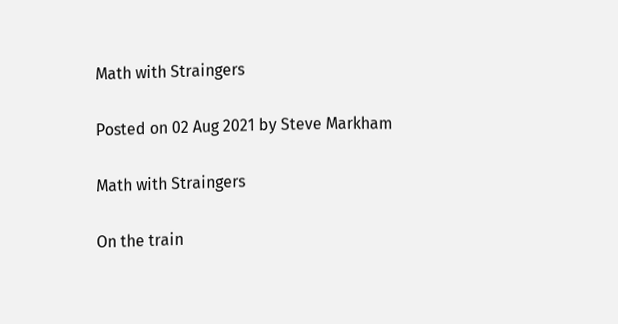Math with Straingers

Posted on 02 Aug 2021 by Steve Markham

Math with Straingers

On the train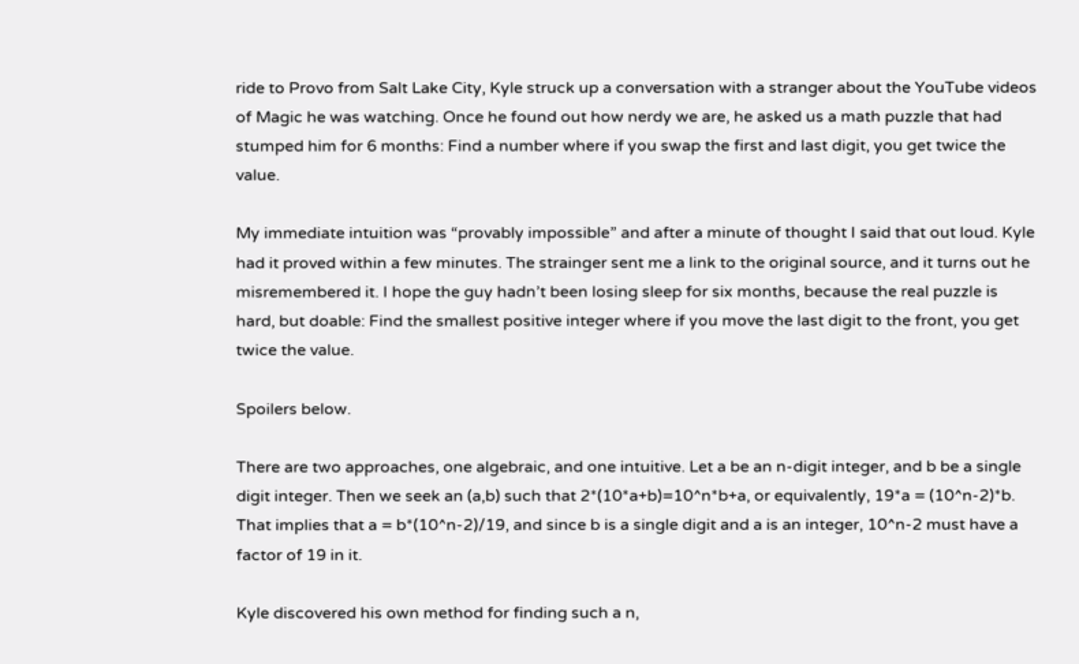ride to Provo from Salt Lake City, Kyle struck up a conversation with a stranger about the YouTube videos of Magic he was watching. Once he found out how nerdy we are, he asked us a math puzzle that had stumped him for 6 months: Find a number where if you swap the first and last digit, you get twice the value.

My immediate intuition was “provably impossible” and after a minute of thought I said that out loud. Kyle had it proved within a few minutes. The strainger sent me a link to the original source, and it turns out he misremembered it. I hope the guy hadn’t been losing sleep for six months, because the real puzzle is hard, but doable: Find the smallest positive integer where if you move the last digit to the front, you get twice the value.

Spoilers below.

There are two approaches, one algebraic, and one intuitive. Let a be an n-digit integer, and b be a single digit integer. Then we seek an (a,b) such that 2*(10*a+b)=10^n*b+a, or equivalently, 19*a = (10^n-2)*b. That implies that a = b*(10^n-2)/19, and since b is a single digit and a is an integer, 10^n-2 must have a factor of 19 in it.

Kyle discovered his own method for finding such a n,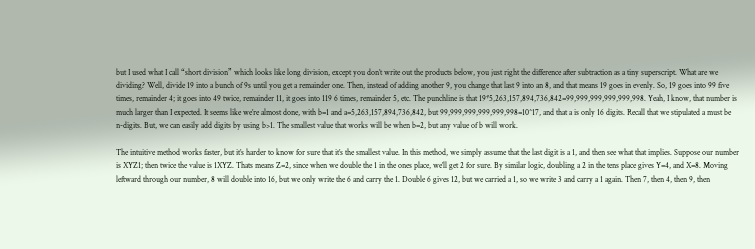but I used what I call “short division” which looks like long division, except you don’t write out the products below, you just right the difference after subtraction as a tiny superscript. What are we dividing? Well, divide 19 into a bunch of 9s until you get a remainder one. Then, instead of adding another 9, you change that last 9 into an 8, and that means 19 goes in evenly. So, 19 goes into 99 five times, remainder 4; it goes into 49 twice, remainder 11, it goes into 119 6 times, remainder 5, etc. The punchline is that 19*5,263,157,894,736,842=99,999,999,999,999,998. Yeah, I know, that number is much larger than I expected. It seems like we’re almost done, with b=1 and a=5,263,157,894,736,842, but 99,999,999,999,999,998=10^17, and that a is only 16 digits. Recall that we stipulated a must be n-digits. But, we can easily add digits by using b>1. The smallest value that works will be when b=2, but any value of b will work.

The intuitive method works faster, but it’s harder to know for sure that it’s the smallest value. In this method, we simply assume that the last digit is a 1, and then see what that implies. Suppose our number is XYZ1; then twice the value is 1XYZ. Thats means Z=2, since when we double the 1 in the ones place, we’ll get 2 for sure. By similar logic, doubling a 2 in the tens place gives Y=4, and X=8. Moving leftward through our number, 8 will double into 16, but we only write the 6 and carry the 1. Double 6 gives 12, but we carried a 1, so we write 3 and carry a 1 again. Then 7, then 4, then 9, then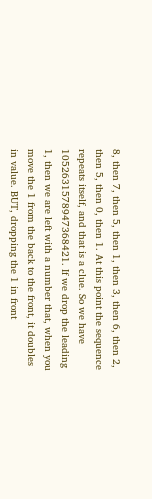8, then 7, then 5, then 1, then 3, then 6, then 2, then 5, then 0, then 1. At this point the sequence repeats itself, and that is a clue. So we have 1052631578947368421. If we drop the leading 1, then we are left with a number that, when you move the 1 from the back to the front, it doubles in value. BUT, dropping the 1 in front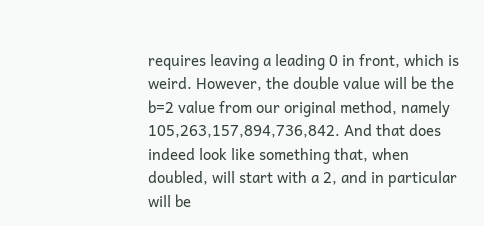requires leaving a leading 0 in front, which is weird. However, the double value will be the b=2 value from our original method, namely 105,263,157,894,736,842. And that does indeed look like something that, when doubled, will start with a 2, and in particular will be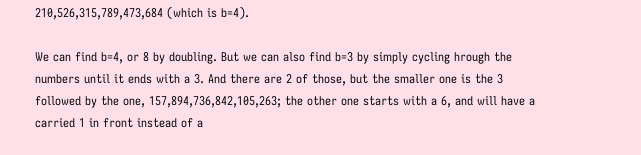210,526,315,789,473,684 (which is b=4).

We can find b=4, or 8 by doubling. But we can also find b=3 by simply cycling hrough the numbers until it ends with a 3. And there are 2 of those, but the smaller one is the 3 followed by the one, 157,894,736,842,105,263; the other one starts with a 6, and will have a carried 1 in front instead of a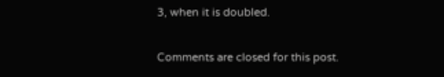3, when it is doubled.

Comments are closed for this post.